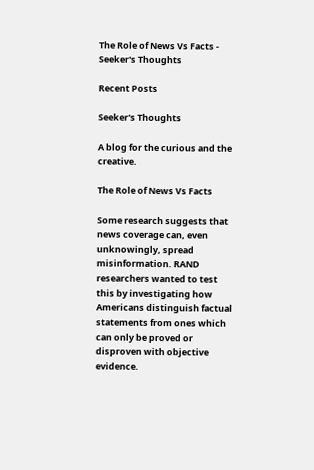The Role of News Vs Facts - Seeker's Thoughts

Recent Posts

Seeker's Thoughts

A blog for the curious and the creative.

The Role of News Vs Facts

Some research suggests that news coverage can, even unknowingly, spread misinformation. RAND researchers wanted to test this by investigating how Americans distinguish factual statements from ones which can only be proved or disproven with objective evidence.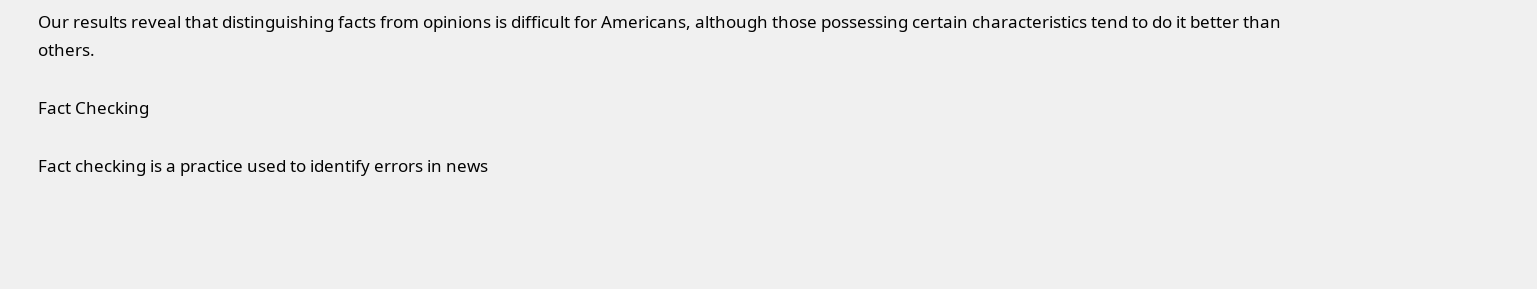Our results reveal that distinguishing facts from opinions is difficult for Americans, although those possessing certain characteristics tend to do it better than others.

Fact Checking

Fact checking is a practice used to identify errors in news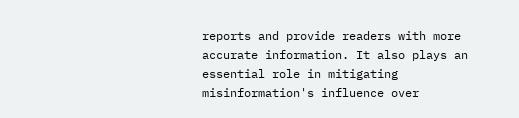reports and provide readers with more accurate information. It also plays an essential role in mitigating misinformation's influence over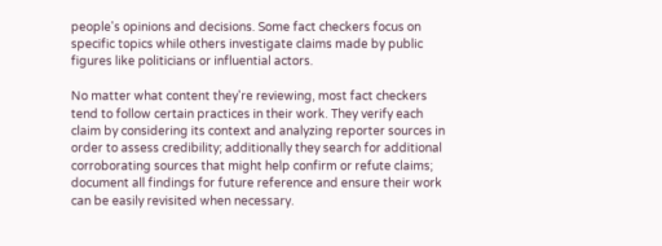people's opinions and decisions. Some fact checkers focus on specific topics while others investigate claims made by public figures like politicians or influential actors.

No matter what content they're reviewing, most fact checkers tend to follow certain practices in their work. They verify each claim by considering its context and analyzing reporter sources in order to assess credibility; additionally they search for additional corroborating sources that might help confirm or refute claims; document all findings for future reference and ensure their work can be easily revisited when necessary.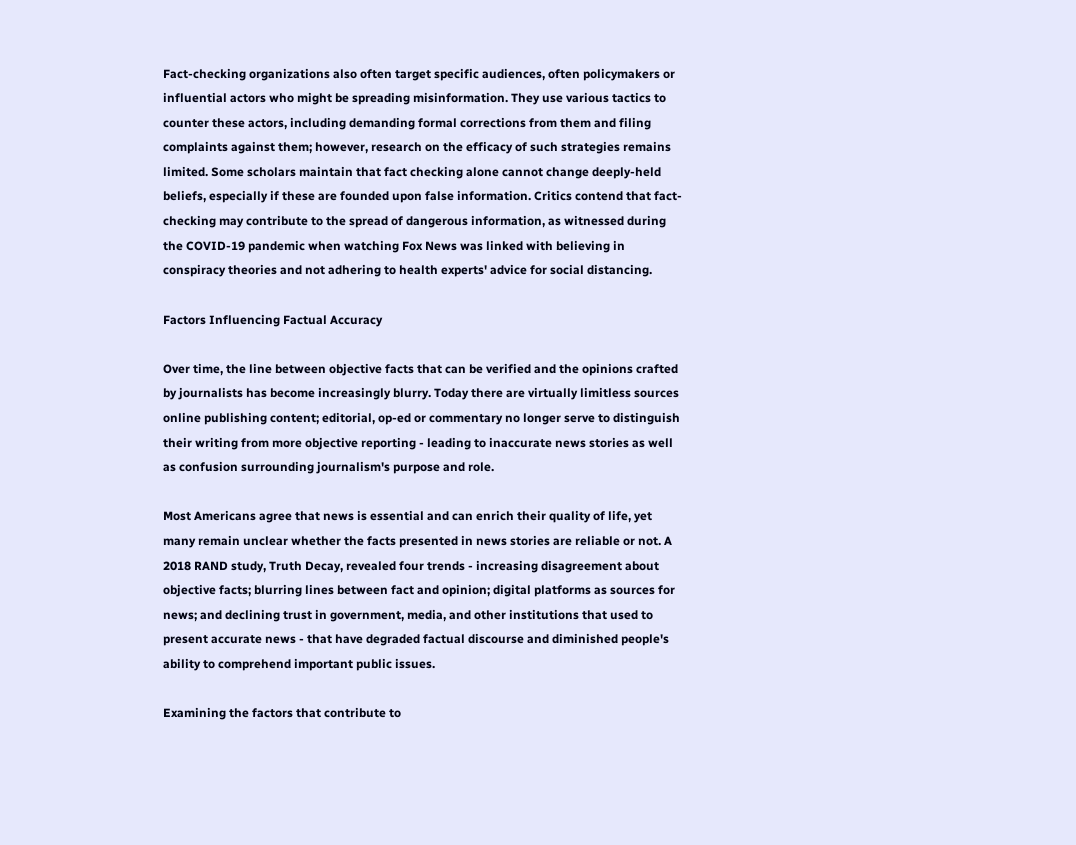Fact-checking organizations also often target specific audiences, often policymakers or influential actors who might be spreading misinformation. They use various tactics to counter these actors, including demanding formal corrections from them and filing complaints against them; however, research on the efficacy of such strategies remains limited. Some scholars maintain that fact checking alone cannot change deeply-held beliefs, especially if these are founded upon false information. Critics contend that fact-checking may contribute to the spread of dangerous information, as witnessed during the COVID-19 pandemic when watching Fox News was linked with believing in conspiracy theories and not adhering to health experts' advice for social distancing.

Factors Influencing Factual Accuracy

Over time, the line between objective facts that can be verified and the opinions crafted by journalists has become increasingly blurry. Today there are virtually limitless sources online publishing content; editorial, op-ed or commentary no longer serve to distinguish their writing from more objective reporting - leading to inaccurate news stories as well as confusion surrounding journalism's purpose and role.

Most Americans agree that news is essential and can enrich their quality of life, yet many remain unclear whether the facts presented in news stories are reliable or not. A 2018 RAND study, Truth Decay, revealed four trends - increasing disagreement about objective facts; blurring lines between fact and opinion; digital platforms as sources for news; and declining trust in government, media, and other institutions that used to present accurate news - that have degraded factual discourse and diminished people's ability to comprehend important public issues.

Examining the factors that contribute to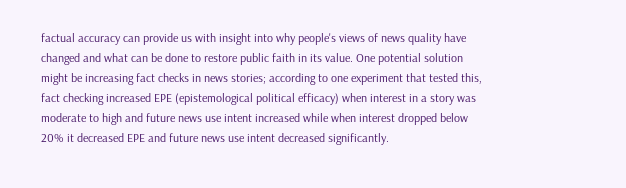factual accuracy can provide us with insight into why people's views of news quality have changed and what can be done to restore public faith in its value. One potential solution might be increasing fact checks in news stories; according to one experiment that tested this, fact checking increased EPE (epistemological political efficacy) when interest in a story was moderate to high and future news use intent increased while when interest dropped below 20% it decreased EPE and future news use intent decreased significantly.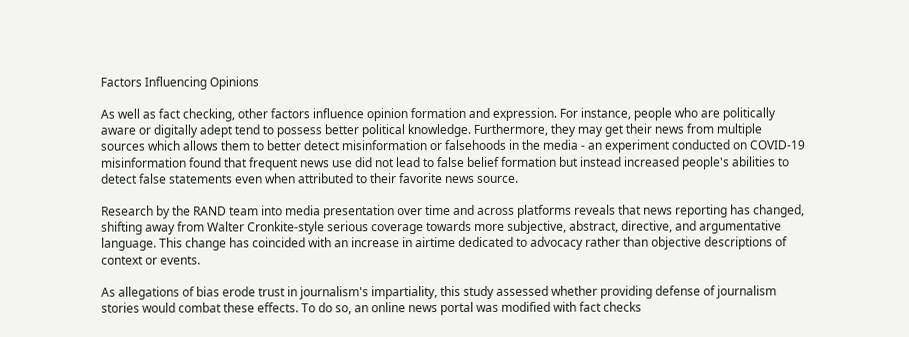Factors Influencing Opinions

As well as fact checking, other factors influence opinion formation and expression. For instance, people who are politically aware or digitally adept tend to possess better political knowledge. Furthermore, they may get their news from multiple sources which allows them to better detect misinformation or falsehoods in the media - an experiment conducted on COVID-19 misinformation found that frequent news use did not lead to false belief formation but instead increased people's abilities to detect false statements even when attributed to their favorite news source.

Research by the RAND team into media presentation over time and across platforms reveals that news reporting has changed, shifting away from Walter Cronkite-style serious coverage towards more subjective, abstract, directive, and argumentative language. This change has coincided with an increase in airtime dedicated to advocacy rather than objective descriptions of context or events.

As allegations of bias erode trust in journalism's impartiality, this study assessed whether providing defense of journalism stories would combat these effects. To do so, an online news portal was modified with fact checks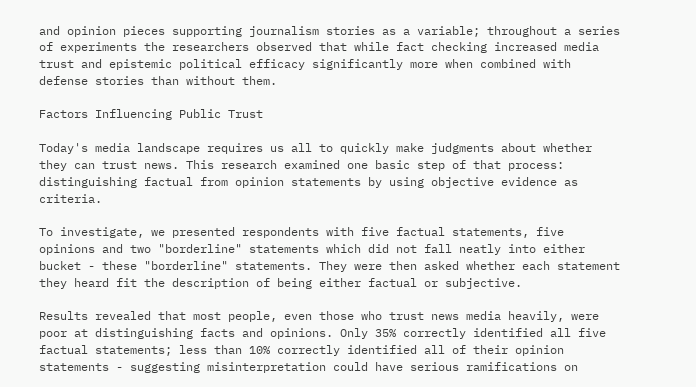and opinion pieces supporting journalism stories as a variable; throughout a series of experiments the researchers observed that while fact checking increased media trust and epistemic political efficacy significantly more when combined with defense stories than without them.

Factors Influencing Public Trust

Today's media landscape requires us all to quickly make judgments about whether they can trust news. This research examined one basic step of that process: distinguishing factual from opinion statements by using objective evidence as criteria.

To investigate, we presented respondents with five factual statements, five opinions and two "borderline" statements which did not fall neatly into either bucket - these "borderline" statements. They were then asked whether each statement they heard fit the description of being either factual or subjective.

Results revealed that most people, even those who trust news media heavily, were poor at distinguishing facts and opinions. Only 35% correctly identified all five factual statements; less than 10% correctly identified all of their opinion statements - suggesting misinterpretation could have serious ramifications on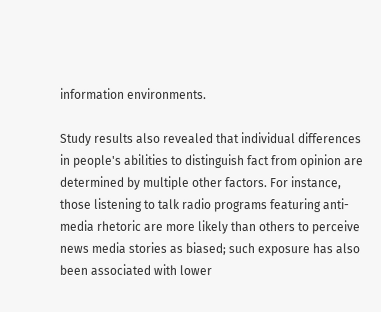information environments.

Study results also revealed that individual differences in people's abilities to distinguish fact from opinion are determined by multiple other factors. For instance, those listening to talk radio programs featuring anti-media rhetoric are more likely than others to perceive news media stories as biased; such exposure has also been associated with lower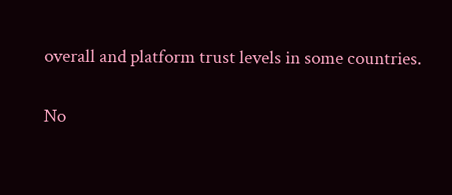overall and platform trust levels in some countries.

No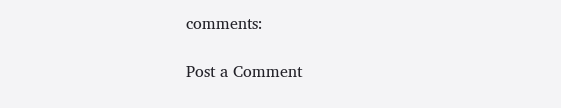comments:

Post a Comment